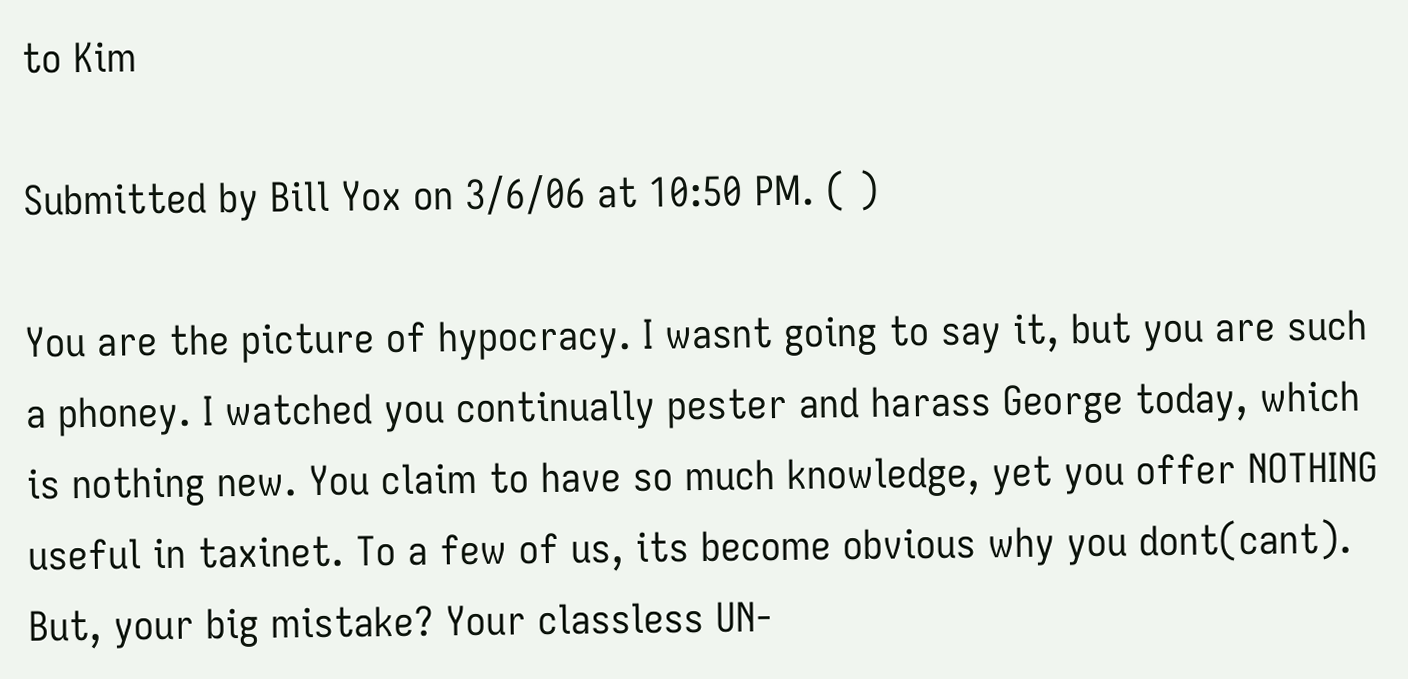to Kim

Submitted by Bill Yox on 3/6/06 at 10:50 PM. ( )

You are the picture of hypocracy. I wasnt going to say it, but you are such a phoney. I watched you continually pester and harass George today, which is nothing new. You claim to have so much knowledge, yet you offer NOTHING useful in taxinet. To a few of us, its become obvious why you dont(cant). But, your big mistake? Your classless UN-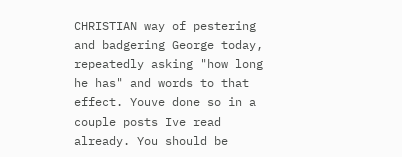CHRISTIAN way of pestering and badgering George today, repeatedly asking "how long he has" and words to that effect. Youve done so in a couple posts Ive read already. You should be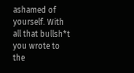ashamed of yourself. With all that bullsh*t you wrote to the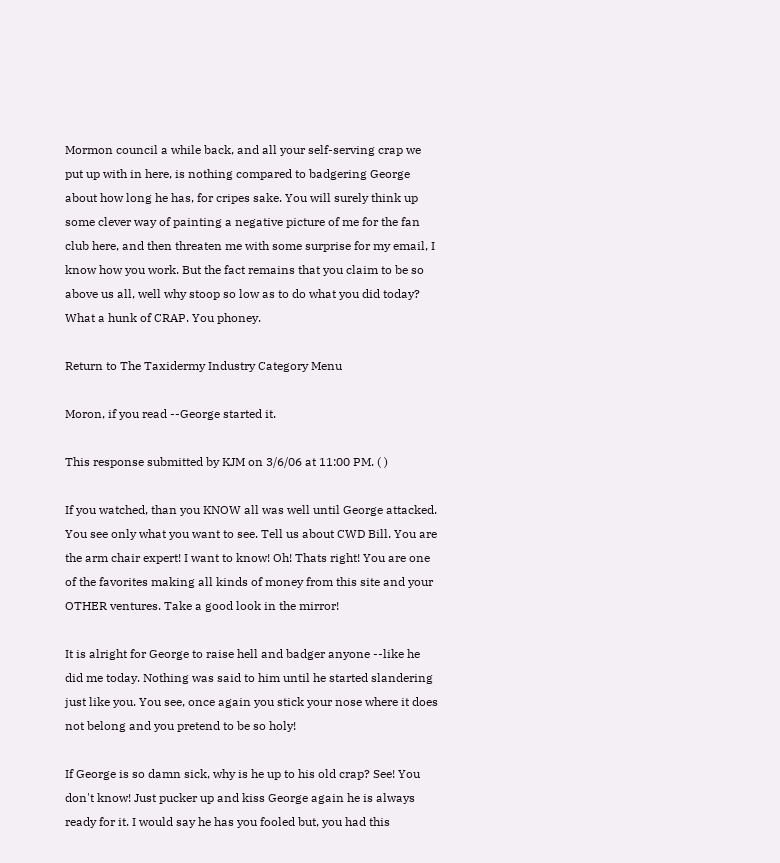Mormon council a while back, and all your self-serving crap we put up with in here, is nothing compared to badgering George about how long he has, for cripes sake. You will surely think up some clever way of painting a negative picture of me for the fan club here, and then threaten me with some surprise for my email, I know how you work. But the fact remains that you claim to be so above us all, well why stoop so low as to do what you did today? What a hunk of CRAP. You phoney.

Return to The Taxidermy Industry Category Menu

Moron, if you read --George started it.

This response submitted by KJM on 3/6/06 at 11:00 PM. ( )

If you watched, than you KNOW all was well until George attacked. You see only what you want to see. Tell us about CWD Bill. You are the arm chair expert! I want to know! Oh! Thats right! You are one of the favorites making all kinds of money from this site and your OTHER ventures. Take a good look in the mirror!

It is alright for George to raise hell and badger anyone --like he did me today. Nothing was said to him until he started slandering just like you. You see, once again you stick your nose where it does not belong and you pretend to be so holy!

If George is so damn sick, why is he up to his old crap? See! You don't know! Just pucker up and kiss George again he is always ready for it. I would say he has you fooled but, you had this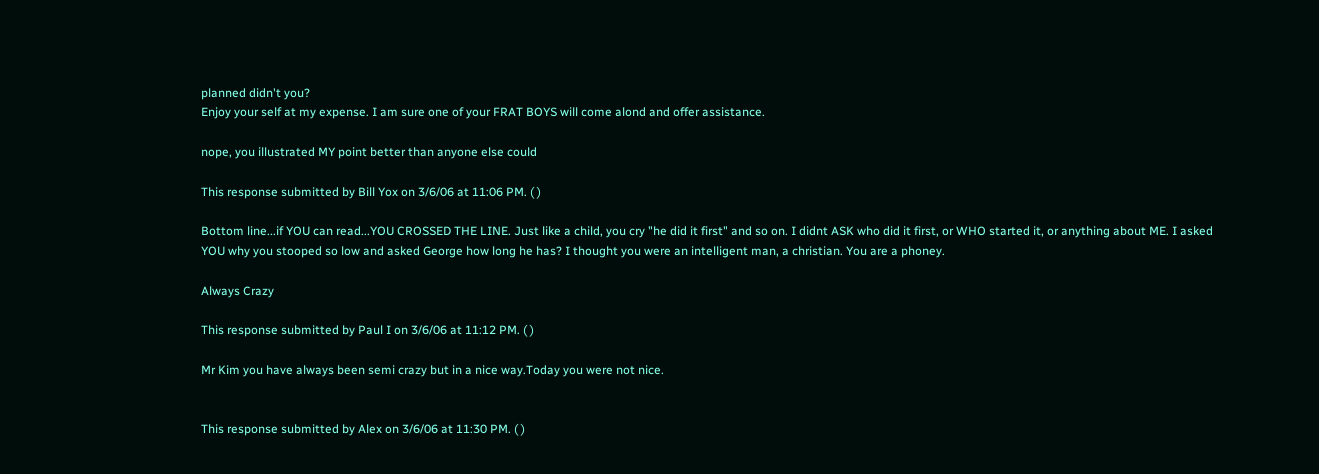planned didn't you?
Enjoy your self at my expense. I am sure one of your FRAT BOYS will come alond and offer assistance.

nope, you illustrated MY point better than anyone else could

This response submitted by Bill Yox on 3/6/06 at 11:06 PM. ( )

Bottom line...if YOU can read...YOU CROSSED THE LINE. Just like a child, you cry "he did it first" and so on. I didnt ASK who did it first, or WHO started it, or anything about ME. I asked YOU why you stooped so low and asked George how long he has? I thought you were an intelligent man, a christian. You are a phoney.

Always Crazy

This response submitted by Paul I on 3/6/06 at 11:12 PM. ( )

Mr Kim you have always been semi crazy but in a nice way.Today you were not nice.


This response submitted by Alex on 3/6/06 at 11:30 PM. ( )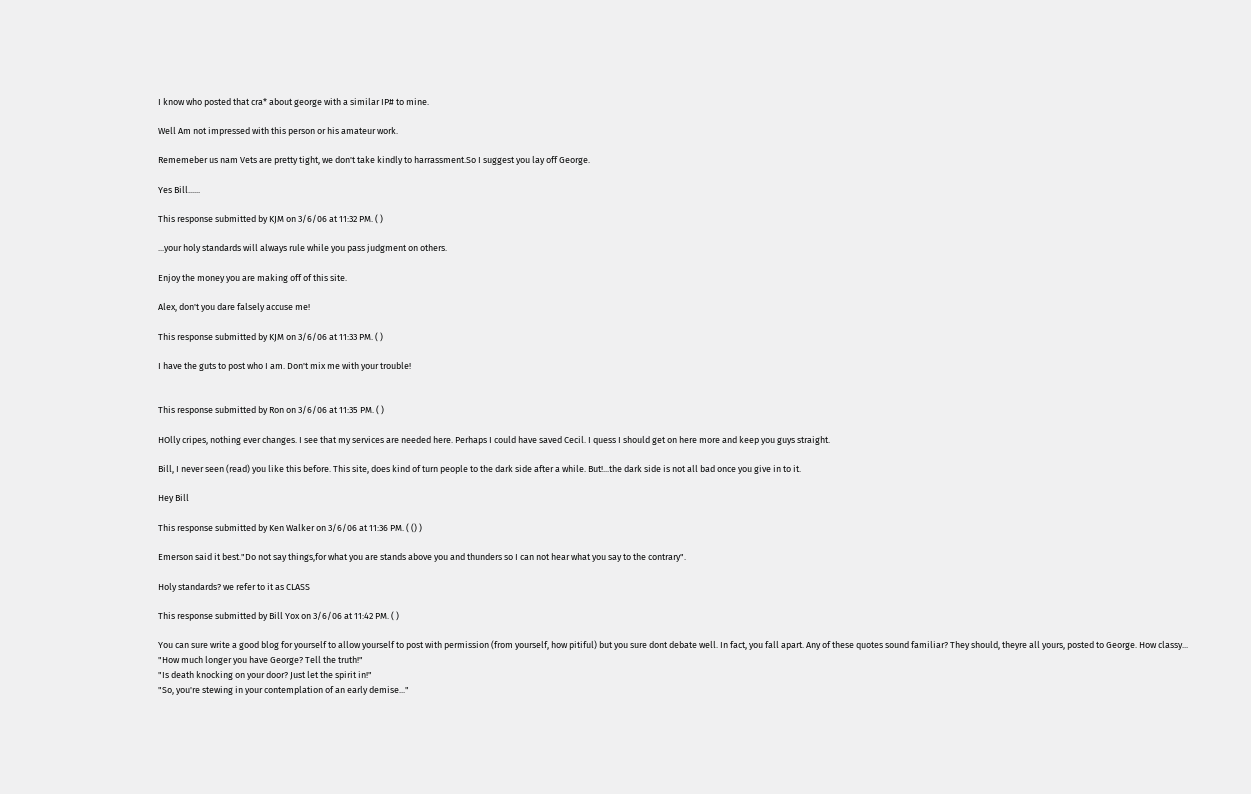I know who posted that cra* about george with a similar IP# to mine.

Well Am not impressed with this person or his amateur work.

Rememeber us nam Vets are pretty tight, we don't take kindly to harrassment.So I suggest you lay off George.

Yes Bill......

This response submitted by KJM on 3/6/06 at 11:32 PM. ( )

...your holy standards will always rule while you pass judgment on others.

Enjoy the money you are making off of this site.

Alex, don't you dare falsely accuse me!

This response submitted by KJM on 3/6/06 at 11:33 PM. ( )

I have the guts to post who I am. Don't mix me with your trouble!


This response submitted by Ron on 3/6/06 at 11:35 PM. ( )

HOlly cripes, nothing ever changes. I see that my services are needed here. Perhaps I could have saved Cecil. I quess I should get on here more and keep you guys straight.

Bill, I never seen (read) you like this before. This site, does kind of turn people to the dark side after a while. But!...the dark side is not all bad once you give in to it.

Hey Bill

This response submitted by Ken Walker on 3/6/06 at 11:36 PM. ( () )

Emerson said it best."Do not say things,for what you are stands above you and thunders so I can not hear what you say to the contrary".

Holy standards? we refer to it as CLASS

This response submitted by Bill Yox on 3/6/06 at 11:42 PM. ( )

You can sure write a good blog for yourself to allow yourself to post with permission (from yourself, how pitiful) but you sure dont debate well. In fact, you fall apart. Any of these quotes sound familiar? They should, theyre all yours, posted to George. How classy...
"How much longer you have George? Tell the truth!"
"Is death knocking on your door? Just let the spirit in!"
"So, you're stewing in your contemplation of an early demise..."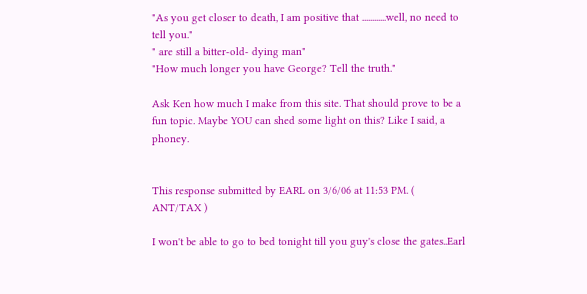"As you get closer to death, I am positive that ............well, no need to tell you."
" are still a bitter-old- dying man"
"How much longer you have George? Tell the truth."

Ask Ken how much I make from this site. That should prove to be a fun topic. Maybe YOU can shed some light on this? Like I said, a phoney.


This response submitted by EARL on 3/6/06 at 11:53 PM. ( ANT/TAX )

I won't be able to go to bed tonight till you guy's close the gates..Earl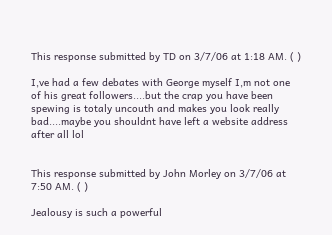This response submitted by TD on 3/7/06 at 1:18 AM. ( )

I,ve had a few debates with George myself I,m not one of his great followers....but the crap you have been spewing is totaly uncouth and makes you look really bad....maybe you shouldnt have left a website address after all lol


This response submitted by John Morley on 3/7/06 at 7:50 AM. ( )

Jealousy is such a powerful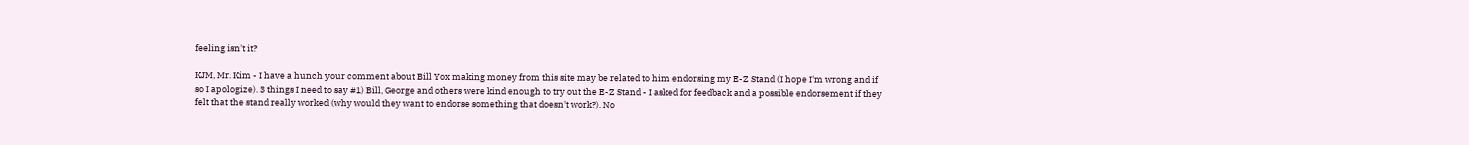feeling isn't it?

KJM, Mr. Kim - I have a hunch your comment about Bill Yox making money from this site may be related to him endorsing my E-Z Stand (I hope I'm wrong and if so I apologize). 3 things I need to say #1) Bill, George and others were kind enough to try out the E-Z Stand - I asked for feedback and a possible endorsement if they felt that the stand really worked (why would they want to endorse something that doesn't work?). No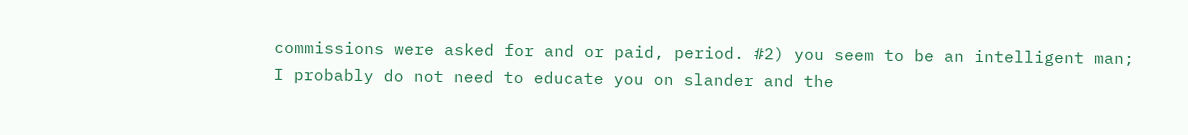commissions were asked for and or paid, period. #2) you seem to be an intelligent man; I probably do not need to educate you on slander and the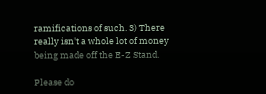ramifications of such. 3) There really isn't a whole lot of money being made off the E-Z Stand.

Please do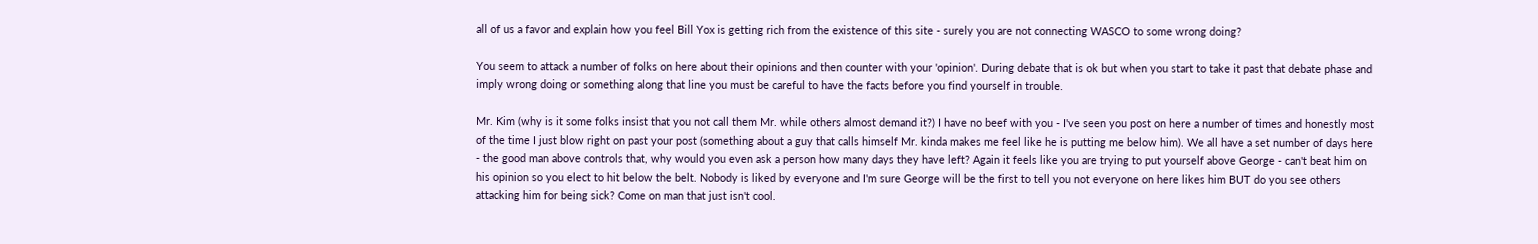all of us a favor and explain how you feel Bill Yox is getting rich from the existence of this site - surely you are not connecting WASCO to some wrong doing?

You seem to attack a number of folks on here about their opinions and then counter with your 'opinion'. During debate that is ok but when you start to take it past that debate phase and imply wrong doing or something along that line you must be careful to have the facts before you find yourself in trouble.

Mr. Kim (why is it some folks insist that you not call them Mr. while others almost demand it?) I have no beef with you - I've seen you post on here a number of times and honestly most of the time I just blow right on past your post (something about a guy that calls himself Mr. kinda makes me feel like he is putting me below him). We all have a set number of days here - the good man above controls that, why would you even ask a person how many days they have left? Again it feels like you are trying to put yourself above George - can't beat him on his opinion so you elect to hit below the belt. Nobody is liked by everyone and I'm sure George will be the first to tell you not everyone on here likes him BUT do you see others attacking him for being sick? Come on man that just isn't cool.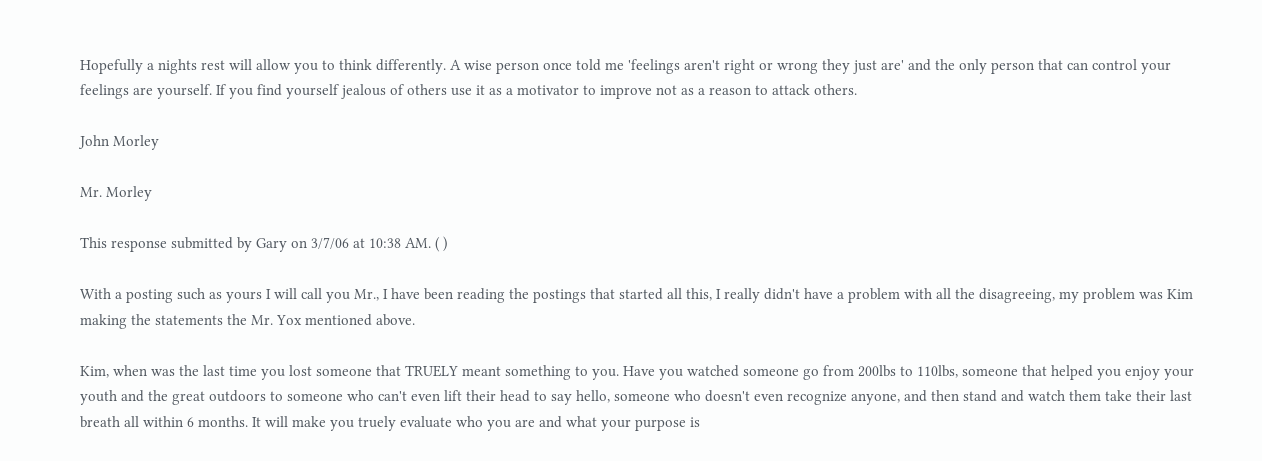Hopefully a nights rest will allow you to think differently. A wise person once told me 'feelings aren't right or wrong they just are' and the only person that can control your feelings are yourself. If you find yourself jealous of others use it as a motivator to improve not as a reason to attack others.

John Morley

Mr. Morley

This response submitted by Gary on 3/7/06 at 10:38 AM. ( )

With a posting such as yours I will call you Mr., I have been reading the postings that started all this, I really didn't have a problem with all the disagreeing, my problem was Kim making the statements the Mr. Yox mentioned above.

Kim, when was the last time you lost someone that TRUELY meant something to you. Have you watched someone go from 200lbs to 110lbs, someone that helped you enjoy your youth and the great outdoors to someone who can't even lift their head to say hello, someone who doesn't even recognize anyone, and then stand and watch them take their last breath all within 6 months. It will make you truely evaluate who you are and what your purpose is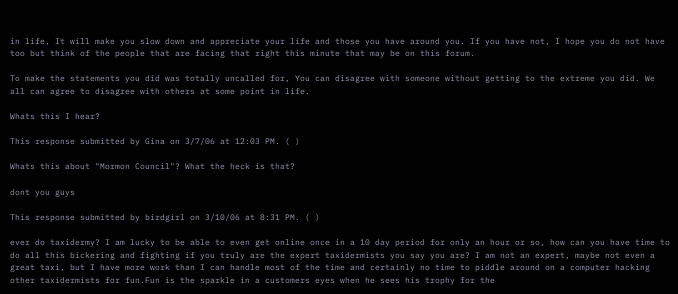in life, It will make you slow down and appreciate your life and those you have around you. If you have not, I hope you do not have too but think of the people that are facing that right this minute that may be on this forum.

To make the statements you did was totally uncalled for, You can disagree with someone without getting to the extreme you did. We all can agree to disagree with others at some point in life.

Whats this I hear?

This response submitted by Gina on 3/7/06 at 12:03 PM. ( )

Whats this about "Mormon Council"? What the heck is that?

dont you guys

This response submitted by birdgirl on 3/10/06 at 8:31 PM. ( )

ever do taxidermy? I am lucky to be able to even get online once in a 10 day period for only an hour or so, how can you have time to do all this bickering and fighting if you truly are the expert taxidermists you say you are? I am not an expert, maybe not even a great taxi, but I have more work than I can handle most of the time and certainly no time to piddle around on a computer hacking other taxidermists for fun.Fun is the sparkle in a customers eyes when he sees his trophy for the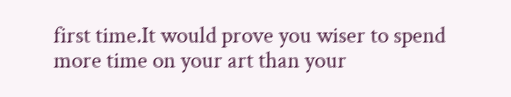first time.It would prove you wiser to spend more time on your art than your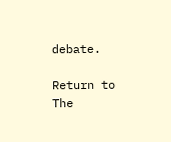debate.

Return to The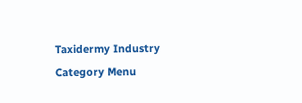Taxidermy Industry Category Menu